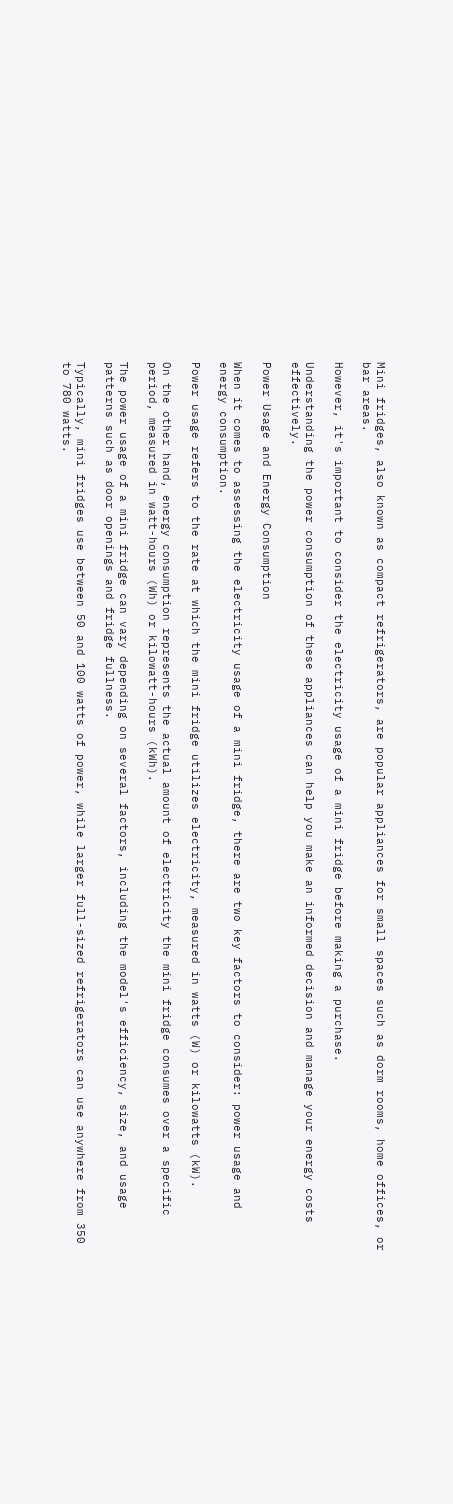Mini fridges, also known as compact refrigerators, are popular appliances for small spaces such as dorm rooms, home offices, or bar areas.

However, it's important to consider the electricity usage of a mini fridge before making a purchase.

Understanding the power consumption of these appliances can help you make an informed decision and manage your energy costs effectively.

Power Usage and Energy Consumption

When it comes to assessing the electricity usage of a mini fridge, there are two key factors to consider: power usage and energy consumption.

Power usage refers to the rate at which the mini fridge utilizes electricity, measured in watts (W) or kilowatts (kW).

On the other hand, energy consumption represents the actual amount of electricity the mini fridge consumes over a specific period, measured in watt-hours (Wh) or kilowatt-hours (kWh).

The power usage of a mini fridge can vary depending on several factors, including the model's efficiency, size, and usage patterns such as door openings and fridge fullness.

Typically, mini fridges use between 50 and 100 watts of power, while larger full-sized refrigerators can use anywhere from 350 to 780 watts.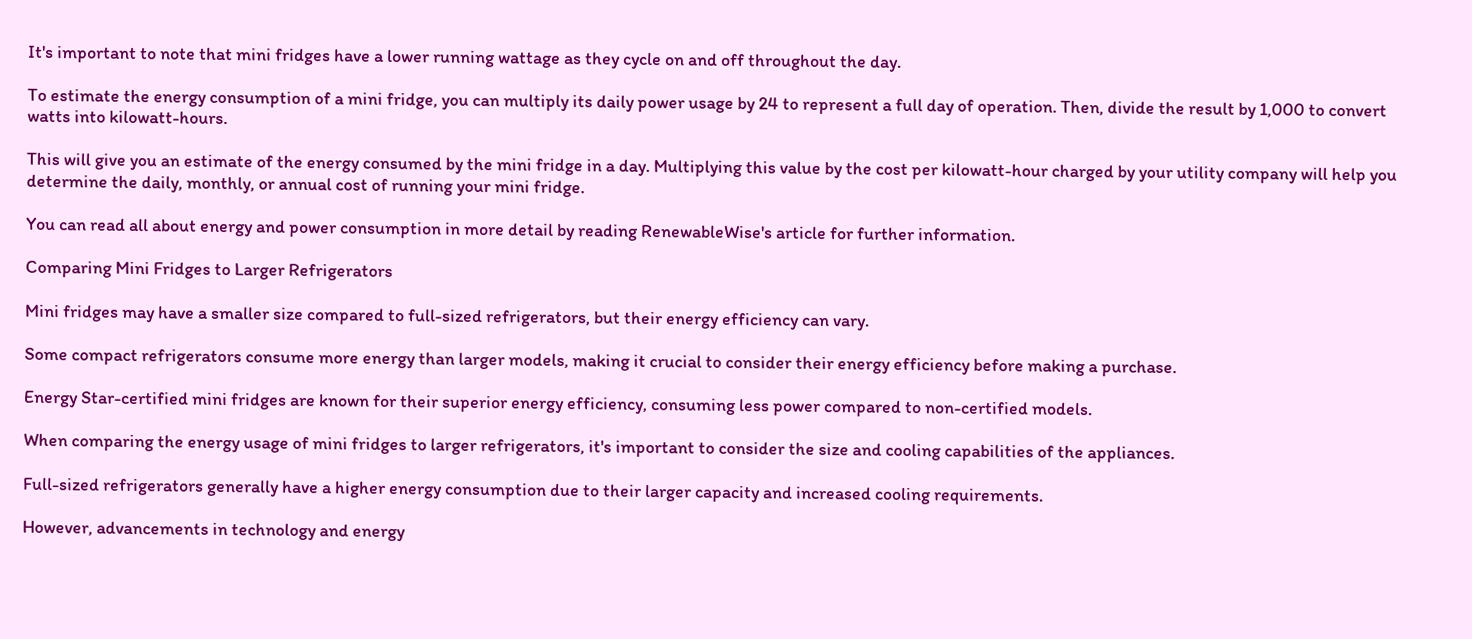It's important to note that mini fridges have a lower running wattage as they cycle on and off throughout the day.

To estimate the energy consumption of a mini fridge, you can multiply its daily power usage by 24 to represent a full day of operation. Then, divide the result by 1,000 to convert watts into kilowatt-hours.

This will give you an estimate of the energy consumed by the mini fridge in a day. Multiplying this value by the cost per kilowatt-hour charged by your utility company will help you determine the daily, monthly, or annual cost of running your mini fridge.

You can read all about energy and power consumption in more detail by reading RenewableWise's article for further information.

Comparing Mini Fridges to Larger Refrigerators

Mini fridges may have a smaller size compared to full-sized refrigerators, but their energy efficiency can vary.

Some compact refrigerators consume more energy than larger models, making it crucial to consider their energy efficiency before making a purchase.

Energy Star-certified mini fridges are known for their superior energy efficiency, consuming less power compared to non-certified models.

When comparing the energy usage of mini fridges to larger refrigerators, it's important to consider the size and cooling capabilities of the appliances.

Full-sized refrigerators generally have a higher energy consumption due to their larger capacity and increased cooling requirements.

However, advancements in technology and energy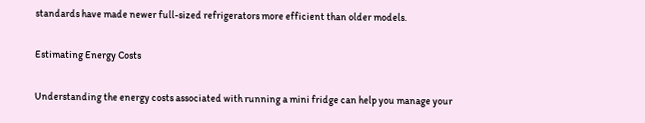standards have made newer full-sized refrigerators more efficient than older models.

Estimating Energy Costs

Understanding the energy costs associated with running a mini fridge can help you manage your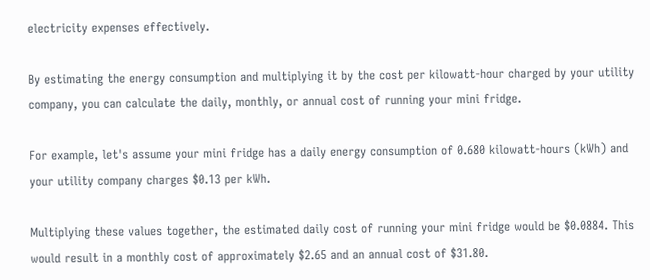electricity expenses effectively.

By estimating the energy consumption and multiplying it by the cost per kilowatt-hour charged by your utility company, you can calculate the daily, monthly, or annual cost of running your mini fridge.

For example, let's assume your mini fridge has a daily energy consumption of 0.680 kilowatt-hours (kWh) and your utility company charges $0.13 per kWh.

Multiplying these values together, the estimated daily cost of running your mini fridge would be $0.0884. This would result in a monthly cost of approximately $2.65 and an annual cost of $31.80.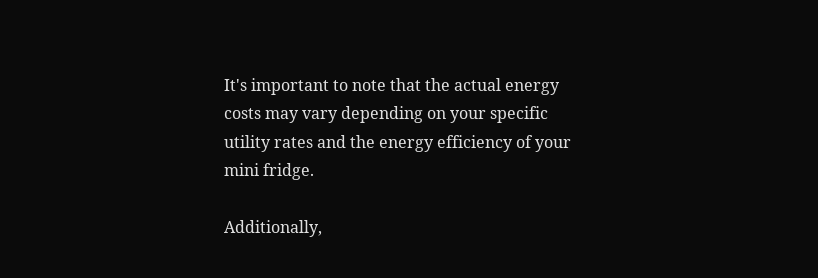It's important to note that the actual energy costs may vary depending on your specific utility rates and the energy efficiency of your mini fridge.

Additionally,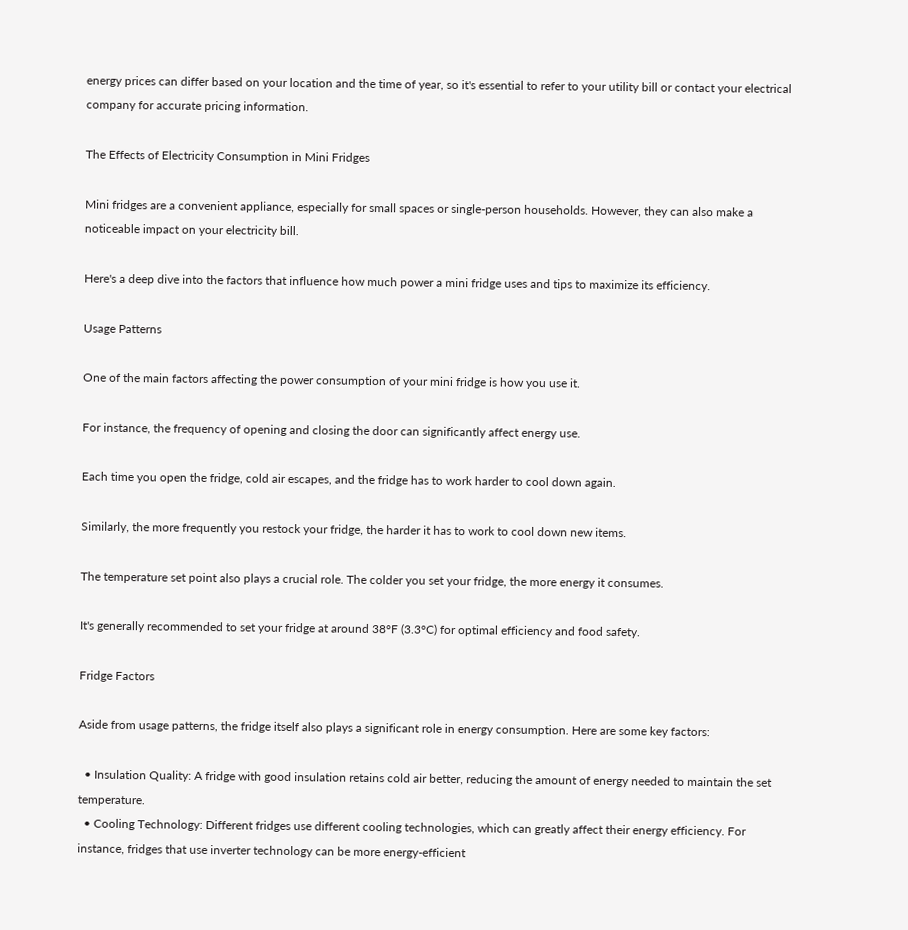energy prices can differ based on your location and the time of year, so it's essential to refer to your utility bill or contact your electrical company for accurate pricing information.

The Effects of Electricity Consumption in Mini Fridges

Mini fridges are a convenient appliance, especially for small spaces or single-person households. However, they can also make a noticeable impact on your electricity bill.

Here's a deep dive into the factors that influence how much power a mini fridge uses and tips to maximize its efficiency.

Usage Patterns

One of the main factors affecting the power consumption of your mini fridge is how you use it.

For instance, the frequency of opening and closing the door can significantly affect energy use.

Each time you open the fridge, cold air escapes, and the fridge has to work harder to cool down again.

Similarly, the more frequently you restock your fridge, the harder it has to work to cool down new items.

The temperature set point also plays a crucial role. The colder you set your fridge, the more energy it consumes.

It's generally recommended to set your fridge at around 38°F (3.3°C) for optimal efficiency and food safety.

Fridge Factors

Aside from usage patterns, the fridge itself also plays a significant role in energy consumption. Here are some key factors:

  • Insulation Quality: A fridge with good insulation retains cold air better, reducing the amount of energy needed to maintain the set temperature.
  • Cooling Technology: Different fridges use different cooling technologies, which can greatly affect their energy efficiency. For instance, fridges that use inverter technology can be more energy-efficient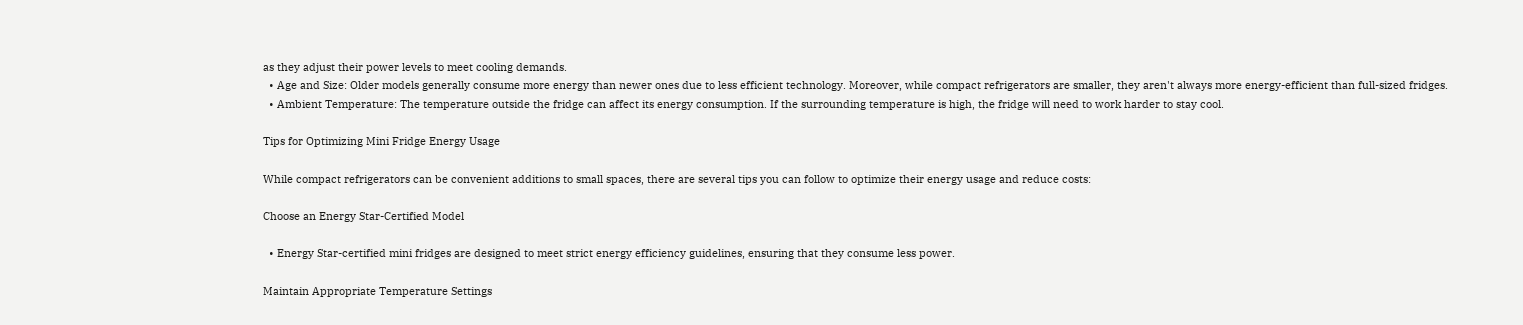as they adjust their power levels to meet cooling demands.
  • Age and Size: Older models generally consume more energy than newer ones due to less efficient technology. Moreover, while compact refrigerators are smaller, they aren't always more energy-efficient than full-sized fridges.
  • Ambient Temperature: The temperature outside the fridge can affect its energy consumption. If the surrounding temperature is high, the fridge will need to work harder to stay cool.

Tips for Optimizing Mini Fridge Energy Usage

While compact refrigerators can be convenient additions to small spaces, there are several tips you can follow to optimize their energy usage and reduce costs:

Choose an Energy Star-Certified Model

  • Energy Star-certified mini fridges are designed to meet strict energy efficiency guidelines, ensuring that they consume less power.

Maintain Appropriate Temperature Settings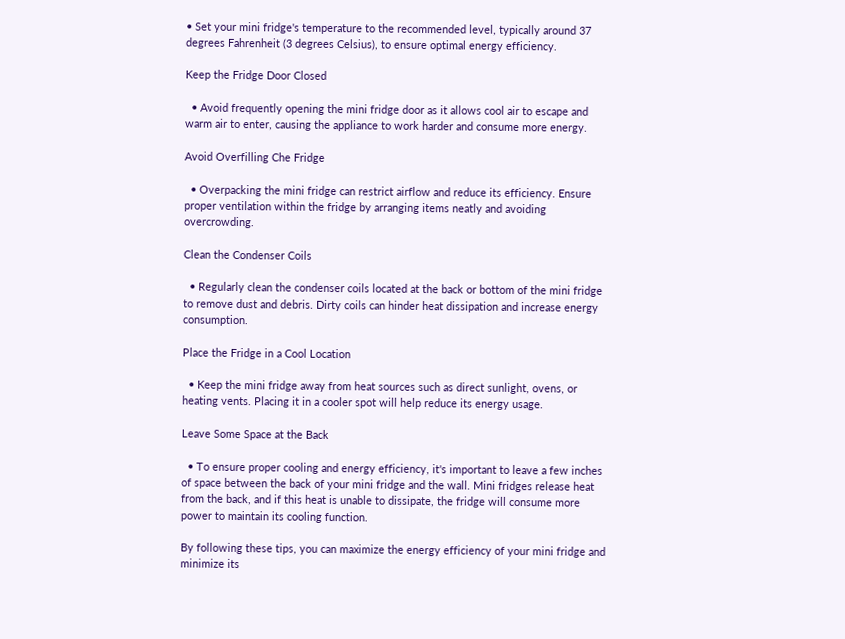• Set your mini fridge's temperature to the recommended level, typically around 37 degrees Fahrenheit (3 degrees Celsius), to ensure optimal energy efficiency.

Keep the Fridge Door Closed

  • Avoid frequently opening the mini fridge door as it allows cool air to escape and warm air to enter, causing the appliance to work harder and consume more energy.

Avoid Overfilling Che Fridge

  • Overpacking the mini fridge can restrict airflow and reduce its efficiency. Ensure proper ventilation within the fridge by arranging items neatly and avoiding overcrowding.

Clean the Condenser Coils

  • Regularly clean the condenser coils located at the back or bottom of the mini fridge to remove dust and debris. Dirty coils can hinder heat dissipation and increase energy consumption.

Place the Fridge in a Cool Location

  • Keep the mini fridge away from heat sources such as direct sunlight, ovens, or heating vents. Placing it in a cooler spot will help reduce its energy usage.

Leave Some Space at the Back

  • To ensure proper cooling and energy efficiency, it's important to leave a few inches of space between the back of your mini fridge and the wall. Mini fridges release heat from the back, and if this heat is unable to dissipate, the fridge will consume more power to maintain its cooling function.

By following these tips, you can maximize the energy efficiency of your mini fridge and minimize its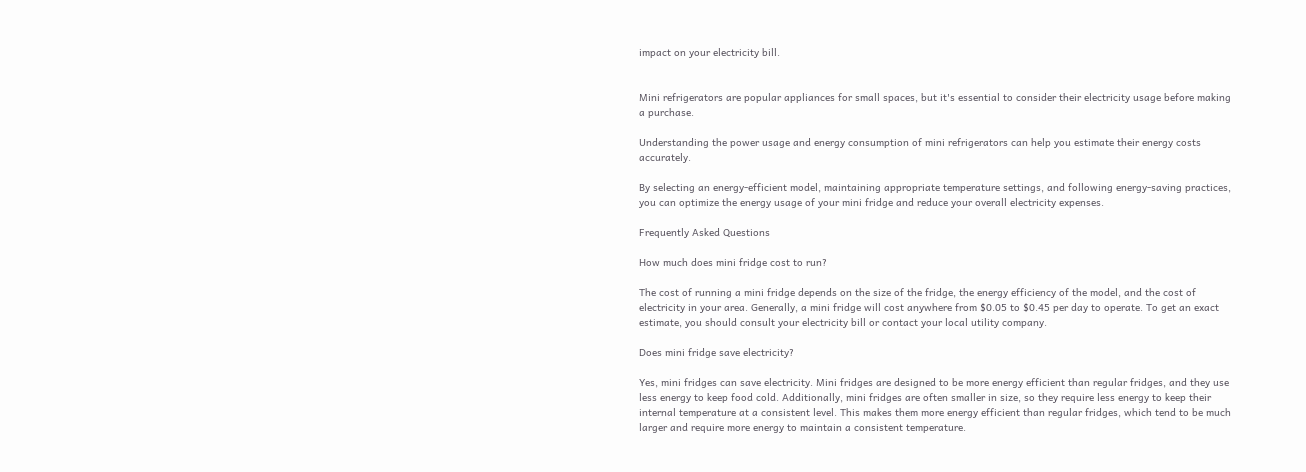impact on your electricity bill.


Mini refrigerators are popular appliances for small spaces, but it's essential to consider their electricity usage before making a purchase.

Understanding the power usage and energy consumption of mini refrigerators can help you estimate their energy costs accurately.

By selecting an energy-efficient model, maintaining appropriate temperature settings, and following energy-saving practices, you can optimize the energy usage of your mini fridge and reduce your overall electricity expenses.

Frequently Asked Questions

How much does mini fridge cost to run?

The cost of running a mini fridge depends on the size of the fridge, the energy efficiency of the model, and the cost of electricity in your area. Generally, a mini fridge will cost anywhere from $0.05 to $0.45 per day to operate. To get an exact estimate, you should consult your electricity bill or contact your local utility company.

Does mini fridge save electricity?

Yes, mini fridges can save electricity. Mini fridges are designed to be more energy efficient than regular fridges, and they use less energy to keep food cold. Additionally, mini fridges are often smaller in size, so they require less energy to keep their internal temperature at a consistent level. This makes them more energy efficient than regular fridges, which tend to be much larger and require more energy to maintain a consistent temperature.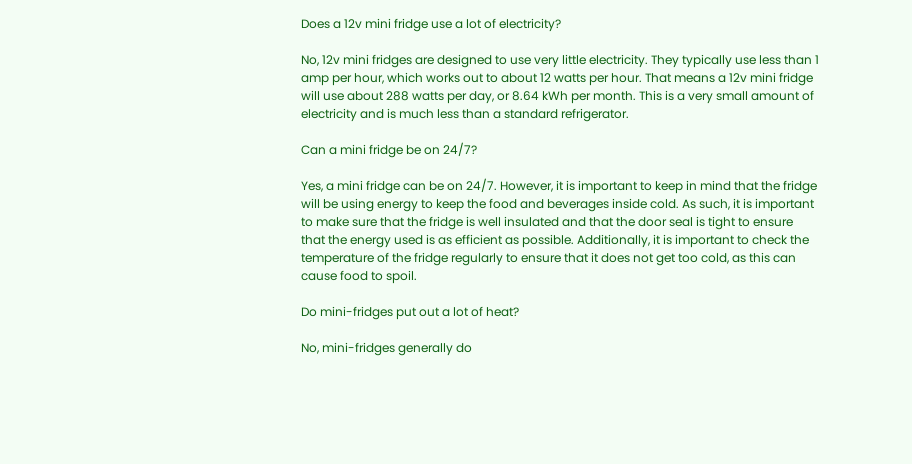Does a 12v mini fridge use a lot of electricity?

No, 12v mini fridges are designed to use very little electricity. They typically use less than 1 amp per hour, which works out to about 12 watts per hour. That means a 12v mini fridge will use about 288 watts per day, or 8.64 kWh per month. This is a very small amount of electricity and is much less than a standard refrigerator.

Can a mini fridge be on 24/7?

Yes, a mini fridge can be on 24/7. However, it is important to keep in mind that the fridge will be using energy to keep the food and beverages inside cold. As such, it is important to make sure that the fridge is well insulated and that the door seal is tight to ensure that the energy used is as efficient as possible. Additionally, it is important to check the temperature of the fridge regularly to ensure that it does not get too cold, as this can cause food to spoil.

Do mini-fridges put out a lot of heat?

No, mini-fridges generally do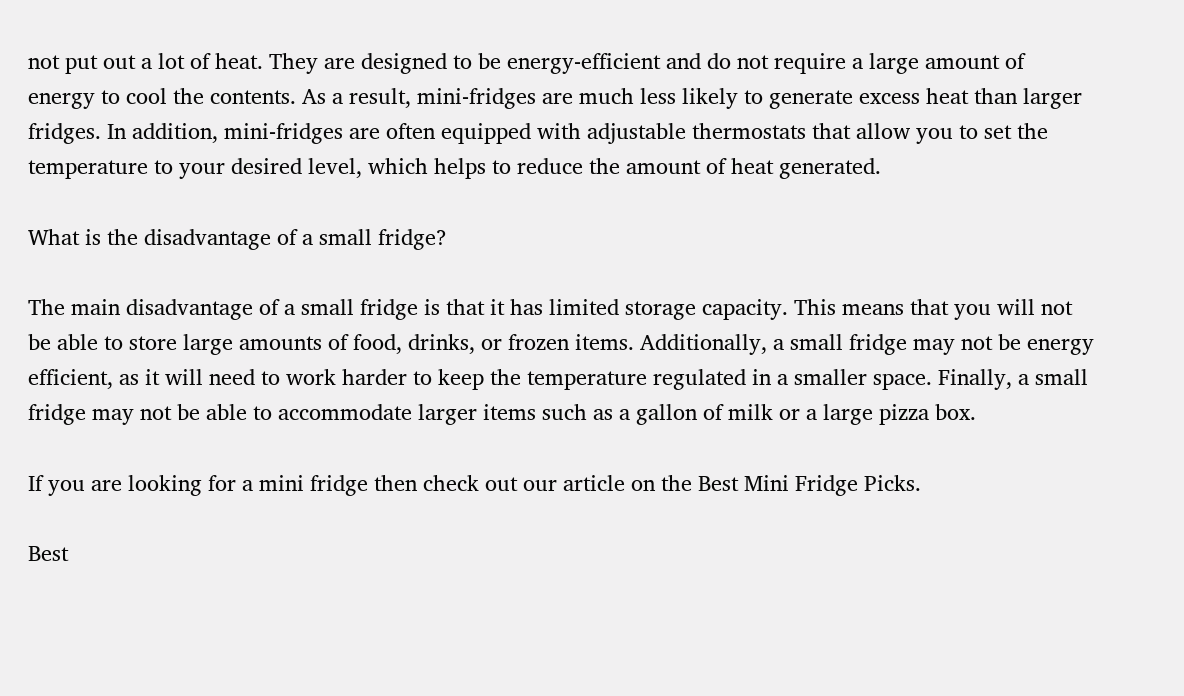not put out a lot of heat. They are designed to be energy-efficient and do not require a large amount of energy to cool the contents. As a result, mini-fridges are much less likely to generate excess heat than larger fridges. In addition, mini-fridges are often equipped with adjustable thermostats that allow you to set the temperature to your desired level, which helps to reduce the amount of heat generated.

What is the disadvantage of a small fridge?

The main disadvantage of a small fridge is that it has limited storage capacity. This means that you will not be able to store large amounts of food, drinks, or frozen items. Additionally, a small fridge may not be energy efficient, as it will need to work harder to keep the temperature regulated in a smaller space. Finally, a small fridge may not be able to accommodate larger items such as a gallon of milk or a large pizza box.

If you are looking for a mini fridge then check out our article on the Best Mini Fridge Picks.

Best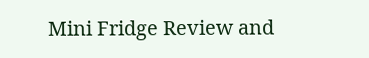Mini Fridge Review and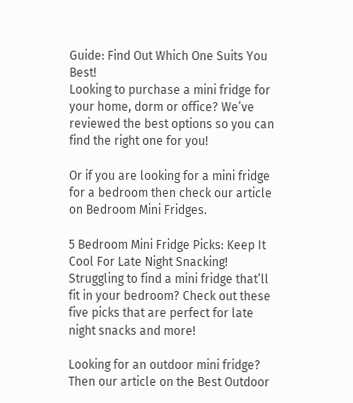Guide: Find Out Which One Suits You Best!
Looking to purchase a mini fridge for your home, dorm or office? We’ve reviewed the best options so you can find the right one for you!

Or if you are looking for a mini fridge for a bedroom then check our article on Bedroom Mini Fridges.

5 Bedroom Mini Fridge Picks: Keep It Cool For Late Night Snacking!
Struggling to find a mini fridge that’ll fit in your bedroom? Check out these five picks that are perfect for late night snacks and more!

Looking for an outdoor mini fridge? Then our article on the Best Outdoor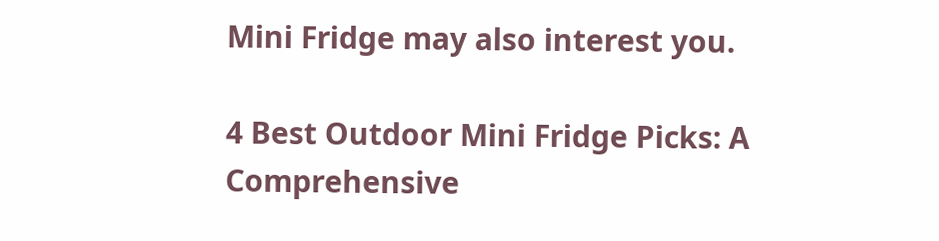Mini Fridge may also interest you.

4 Best Outdoor Mini Fridge Picks: A Comprehensive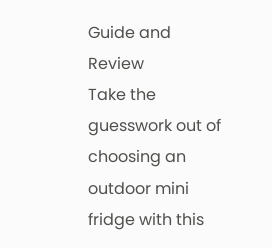Guide and Review
Take the guesswork out of choosing an outdoor mini fridge with this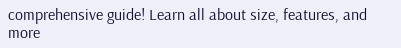comprehensive guide! Learn all about size, features, and more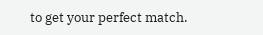to get your perfect match.